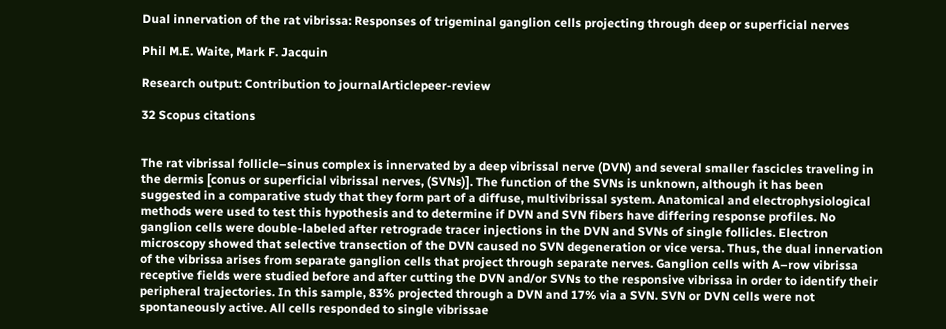Dual innervation of the rat vibrissa: Responses of trigeminal ganglion cells projecting through deep or superficial nerves

Phil M.E. Waite, Mark F. Jacquin

Research output: Contribution to journalArticlepeer-review

32 Scopus citations


The rat vibrissal follicle–sinus complex is innervated by a deep vibrissal nerve (DVN) and several smaller fascicles traveling in the dermis [conus or superficial vibrissal nerves, (SVNs)]. The function of the SVNs is unknown, although it has been suggested in a comparative study that they form part of a diffuse, multivibrissal system. Anatomical and electrophysiological methods were used to test this hypothesis and to determine if DVN and SVN fibers have differing response profiles. No ganglion cells were double‐labeled after retrograde tracer injections in the DVN and SVNs of single follicles. Electron microscopy showed that selective transection of the DVN caused no SVN degeneration or vice versa. Thus, the dual innervation of the vibrissa arises from separate ganglion cells that project through separate nerves. Ganglion cells with A–row vibrissa receptive fields were studied before and after cutting the DVN and/or SVNs to the responsive vibrissa in order to identify their peripheral trajectories. In this sample, 83% projected through a DVN and 17% via a SVN. SVN or DVN cells were not spontaneously active. All cells responded to single vibrissae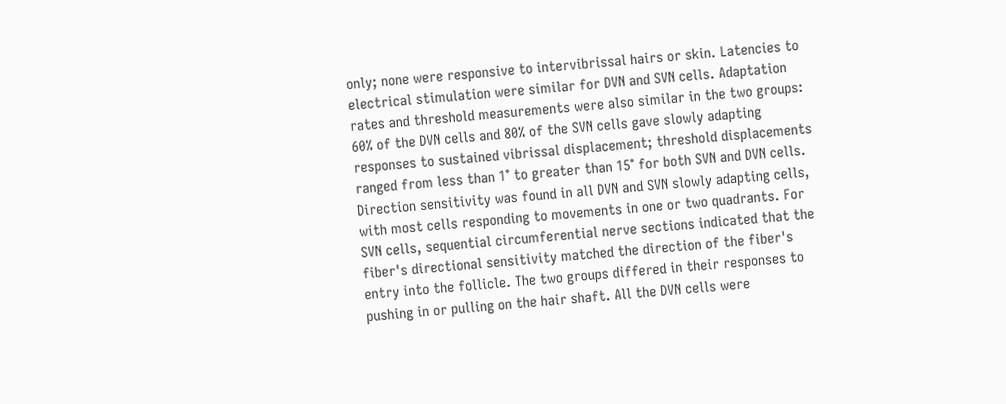only; none were responsive to intervibrissal hairs or skin. Latencies to electrical stimulation were similar for DVN and SVN cells. Adaptation rates and threshold measurements were also similar in the two groups: 60% of the DVN cells and 80% of the SVN cells gave slowly adapting responses to sustained vibrissal displacement; threshold displacements ranged from less than 1° to greater than 15° for both SVN and DVN cells. Direction sensitivity was found in all DVN and SVN slowly adapting cells, with most cells responding to movements in one or two quadrants. For SVN cells, sequential circumferential nerve sections indicated that the fiber's directional sensitivity matched the direction of the fiber's entry into the follicle. The two groups differed in their responses to pushing in or pulling on the hair shaft. All the DVN cells were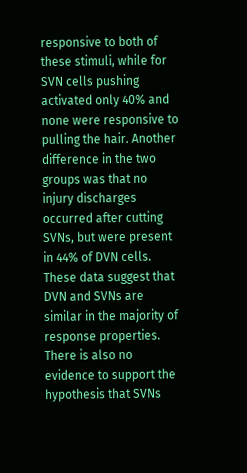responsive to both of these stimuli, while for SVN cells pushing activated only 40% and none were responsive to pulling the hair. Another difference in the two groups was that no injury discharges occurred after cutting SVNs, but were present in 44% of DVN cells. These data suggest that DVN and SVNs are similar in the majority of response properties. There is also no evidence to support the hypothesis that SVNs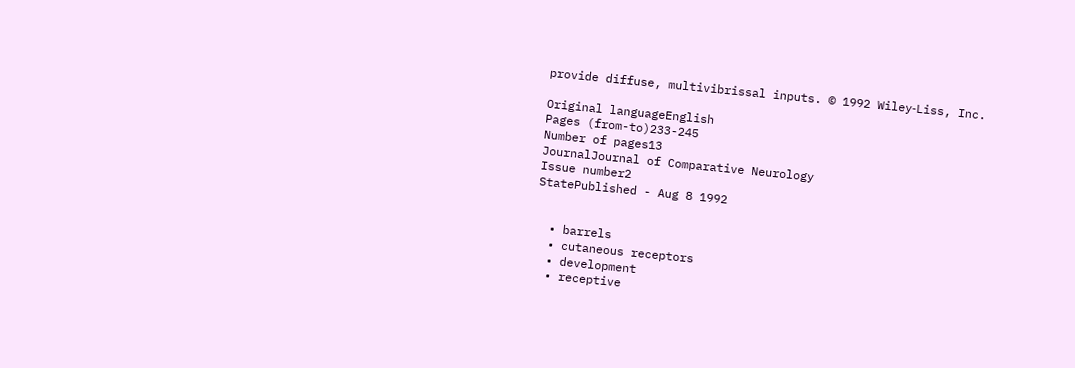provide diffuse, multivibrissal inputs. © 1992 Wiley‐Liss, Inc.

Original languageEnglish
Pages (from-to)233-245
Number of pages13
JournalJournal of Comparative Neurology
Issue number2
StatePublished - Aug 8 1992


  • barrels
  • cutaneous receptors
  • development
  • receptive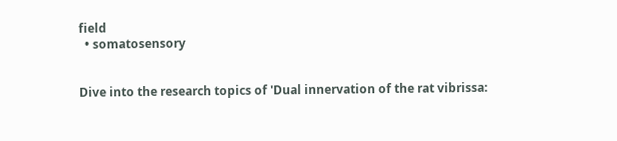field
  • somatosensory


Dive into the research topics of 'Dual innervation of the rat vibrissa: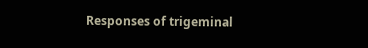Responses of trigeminal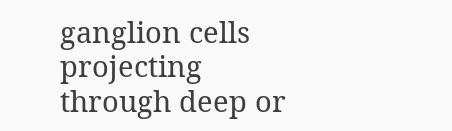ganglion cells projecting through deep or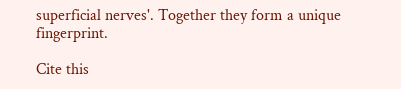superficial nerves'. Together they form a unique fingerprint.

Cite this